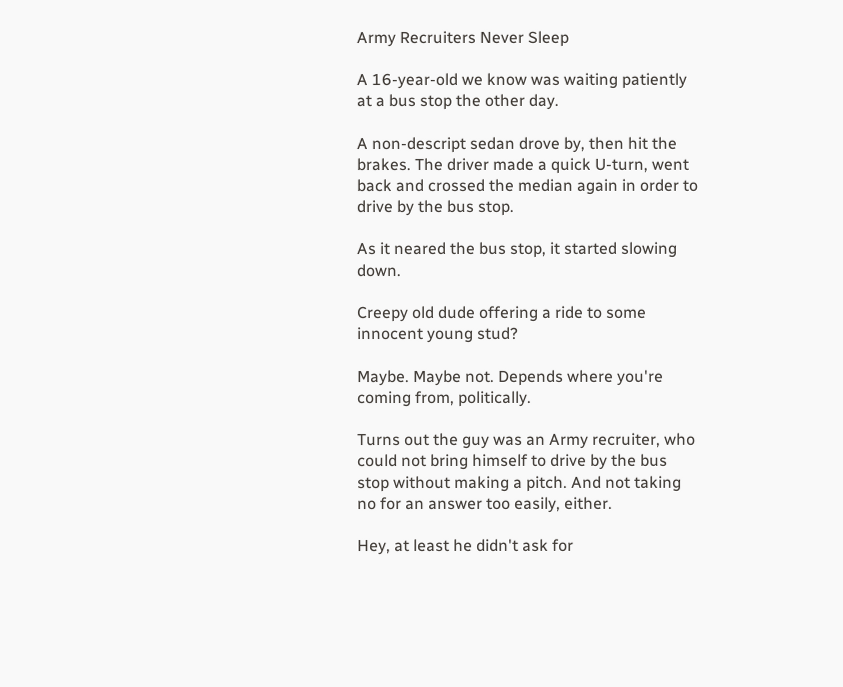Army Recruiters Never Sleep

A 16-year-old we know was waiting patiently at a bus stop the other day.

A non-descript sedan drove by, then hit the brakes. The driver made a quick U-turn, went back and crossed the median again in order to drive by the bus stop.

As it neared the bus stop, it started slowing down.

Creepy old dude offering a ride to some innocent young stud?

Maybe. Maybe not. Depends where you're coming from, politically.

Turns out the guy was an Army recruiter, who could not bring himself to drive by the bus stop without making a pitch. And not taking no for an answer too easily, either.

Hey, at least he didn't ask for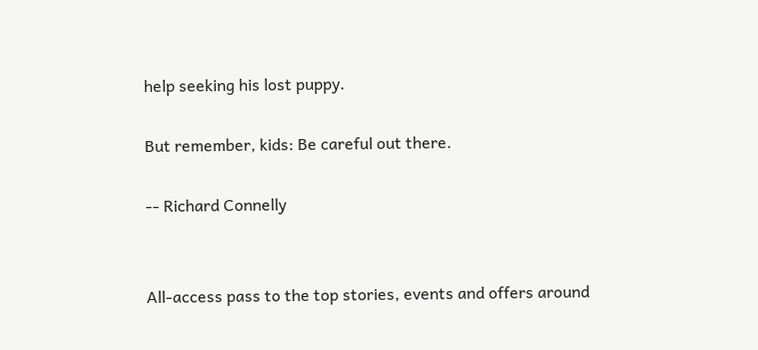help seeking his lost puppy.

But remember, kids: Be careful out there.

-- Richard Connelly


All-access pass to the top stories, events and offers around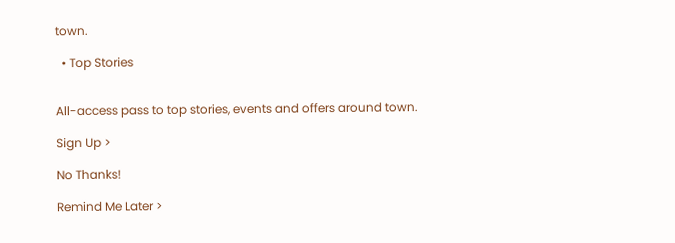town.

  • Top Stories


All-access pass to top stories, events and offers around town.

Sign Up >

No Thanks!

Remind Me Later >